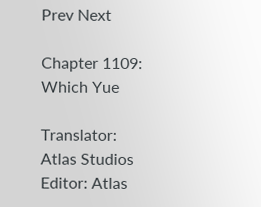Prev Next

Chapter 1109: Which Yue

Translator: Atlas Studios Editor: Atlas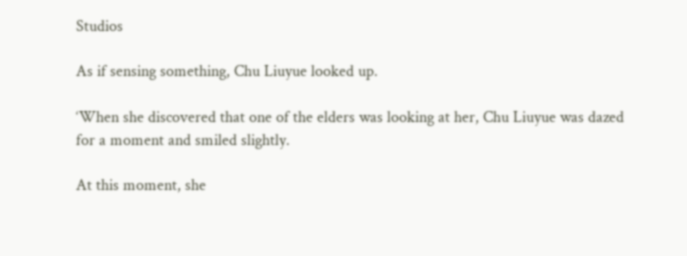Studios

As if sensing something, Chu Liuyue looked up.

‘When she discovered that one of the elders was looking at her, Chu Liuyue was dazed for a moment and smiled slightly.

At this moment, she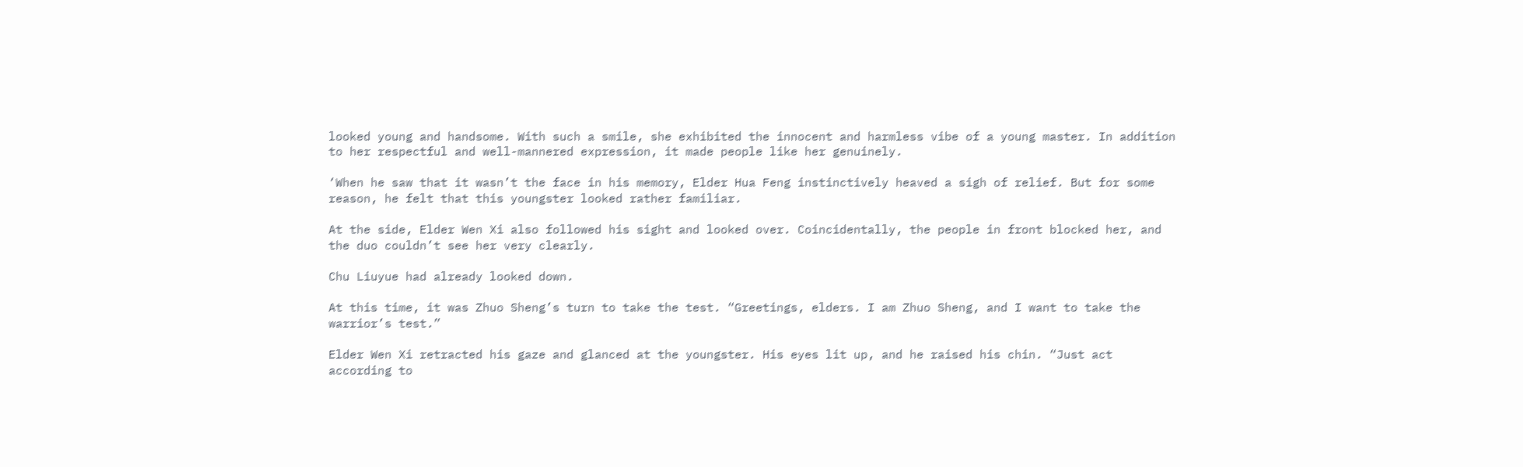looked young and handsome. With such a smile, she exhibited the innocent and harmless vibe of a young master. In addition to her respectful and well-mannered expression, it made people like her genuinely.

‘When he saw that it wasn’t the face in his memory, Elder Hua Feng instinctively heaved a sigh of relief. But for some reason, he felt that this youngster looked rather familiar.

At the side, Elder Wen Xi also followed his sight and looked over. Coincidentally, the people in front blocked her, and the duo couldn’t see her very clearly.

Chu Liuyue had already looked down.

At this time, it was Zhuo Sheng’s turn to take the test. “Greetings, elders. I am Zhuo Sheng, and I want to take the warrior’s test.”

Elder Wen Xi retracted his gaze and glanced at the youngster. His eyes lit up, and he raised his chin. “Just act according to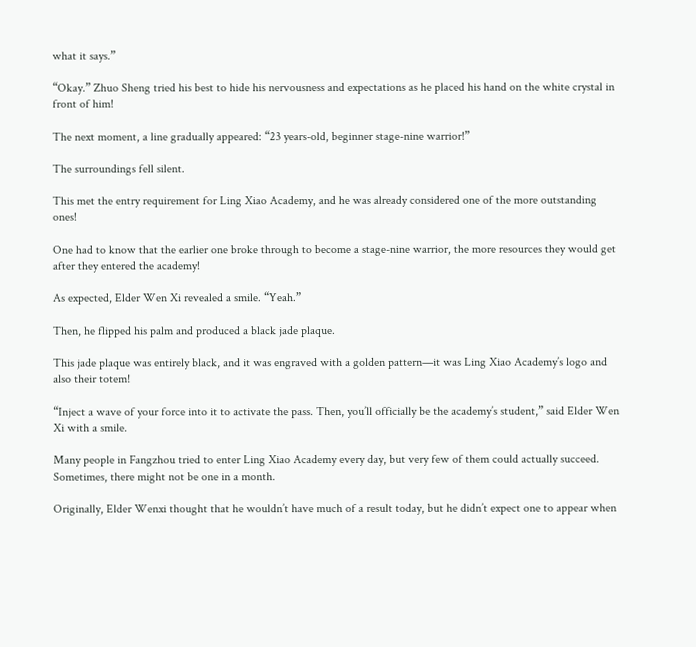what it says.”

“Okay.” Zhuo Sheng tried his best to hide his nervousness and expectations as he placed his hand on the white crystal in front of him!

The next moment, a line gradually appeared: “23 years-old, beginner stage-nine warrior!”

The surroundings fell silent.

This met the entry requirement for Ling Xiao Academy, and he was already considered one of the more outstanding ones!

One had to know that the earlier one broke through to become a stage-nine warrior, the more resources they would get after they entered the academy!

As expected, Elder Wen Xi revealed a smile. “Yeah.”

Then, he flipped his palm and produced a black jade plaque.

This jade plaque was entirely black, and it was engraved with a golden pattern—it was Ling Xiao Academy’s logo and also their totem!

“Inject a wave of your force into it to activate the pass. Then, you’ll officially be the academy’s student,” said Elder Wen Xi with a smile.

Many people in Fangzhou tried to enter Ling Xiao Academy every day, but very few of them could actually succeed. Sometimes, there might not be one in a month.

Originally, Elder Wenxi thought that he wouldn’t have much of a result today, but he didn’t expect one to appear when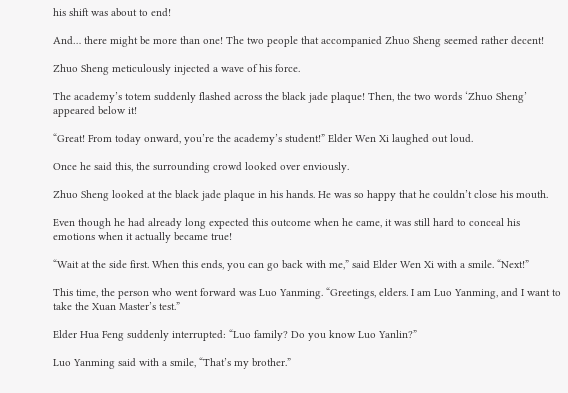his shift was about to end!

And… there might be more than one! The two people that accompanied Zhuo Sheng seemed rather decent!

Zhuo Sheng meticulously injected a wave of his force.

The academy’s totem suddenly flashed across the black jade plaque! Then, the two words ‘Zhuo Sheng’ appeared below it!

“Great! From today onward, you’re the academy’s student!” Elder Wen Xi laughed out loud.

Once he said this, the surrounding crowd looked over enviously.

Zhuo Sheng looked at the black jade plaque in his hands. He was so happy that he couldn’t close his mouth.

Even though he had already long expected this outcome when he came, it was still hard to conceal his emotions when it actually became true!

“Wait at the side first. When this ends, you can go back with me,” said Elder Wen Xi with a smile. “Next!”

This time, the person who went forward was Luo Yanming. “Greetings, elders. I am Luo Yanming, and I want to take the Xuan Master’s test.”

Elder Hua Feng suddenly interrupted: “Luo family? Do you know Luo Yanlin?”

Luo Yanming said with a smile, “That’s my brother.”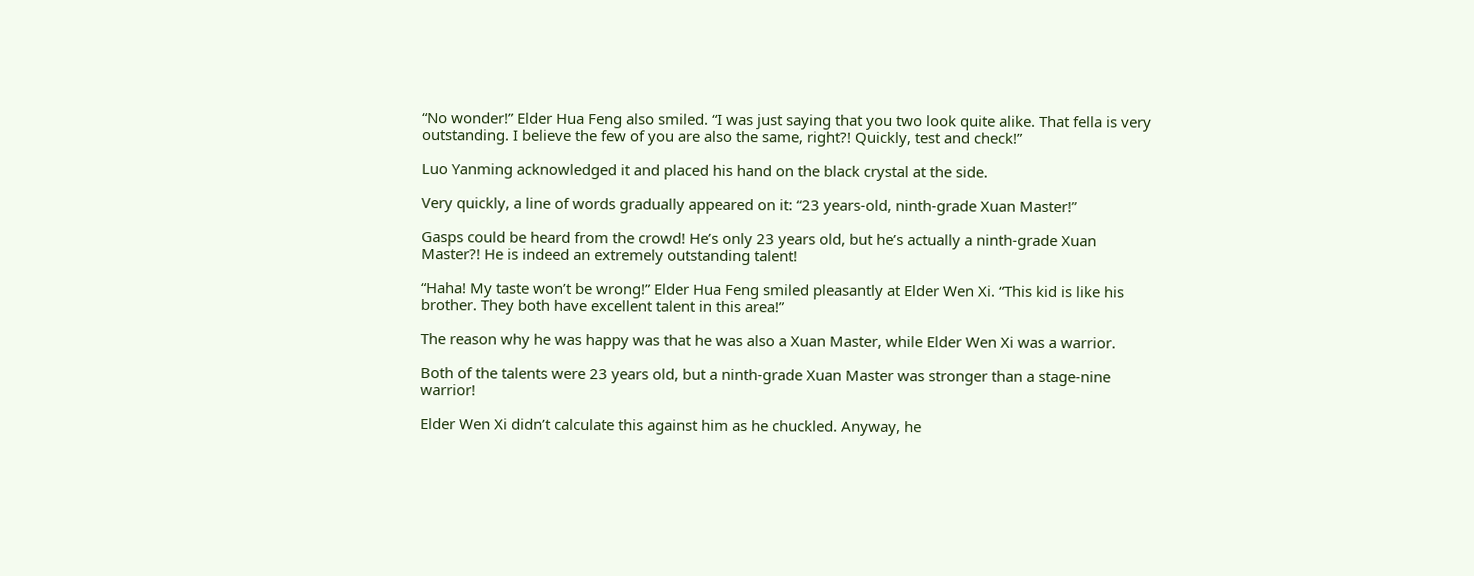“No wonder!” Elder Hua Feng also smiled. “I was just saying that you two look quite alike. That fella is very outstanding. I believe the few of you are also the same, right?! Quickly, test and check!”

Luo Yanming acknowledged it and placed his hand on the black crystal at the side.

Very quickly, a line of words gradually appeared on it: “23 years-old, ninth-grade Xuan Master!”

Gasps could be heard from the crowd! He’s only 23 years old, but he’s actually a ninth-grade Xuan Master?! He is indeed an extremely outstanding talent!

“Haha! My taste won’t be wrong!” Elder Hua Feng smiled pleasantly at Elder Wen Xi. “This kid is like his brother. They both have excellent talent in this area!”

The reason why he was happy was that he was also a Xuan Master, while Elder Wen Xi was a warrior.

Both of the talents were 23 years old, but a ninth-grade Xuan Master was stronger than a stage-nine warrior!

Elder Wen Xi didn’t calculate this against him as he chuckled. Anyway, he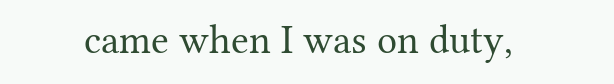came when I was on duty,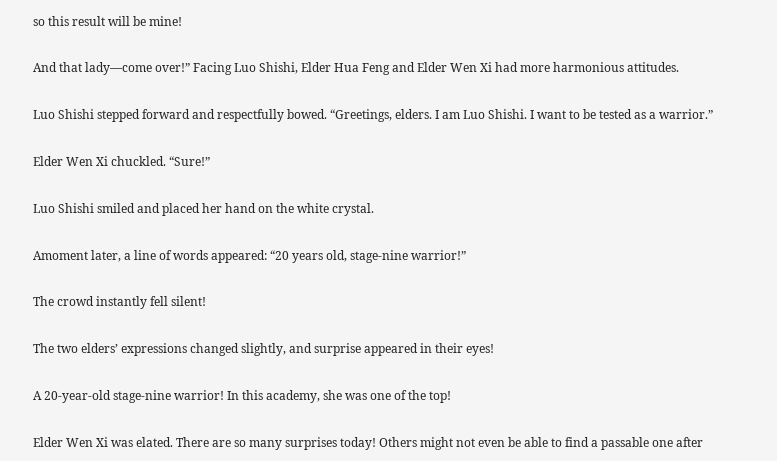so this result will be mine!

And that lady—come over!” Facing Luo Shishi, Elder Hua Feng and Elder Wen Xi had more harmonious attitudes.

Luo Shishi stepped forward and respectfully bowed. “Greetings, elders. I am Luo Shishi. I want to be tested as a warrior.”

Elder Wen Xi chuckled. “Sure!”

Luo Shishi smiled and placed her hand on the white crystal.

Amoment later, a line of words appeared: “20 years old, stage-nine warrior!”

The crowd instantly fell silent!

The two elders’ expressions changed slightly, and surprise appeared in their eyes!

A 20-year-old stage-nine warrior! In this academy, she was one of the top!

Elder Wen Xi was elated. There are so many surprises today! Others might not even be able to find a passable one after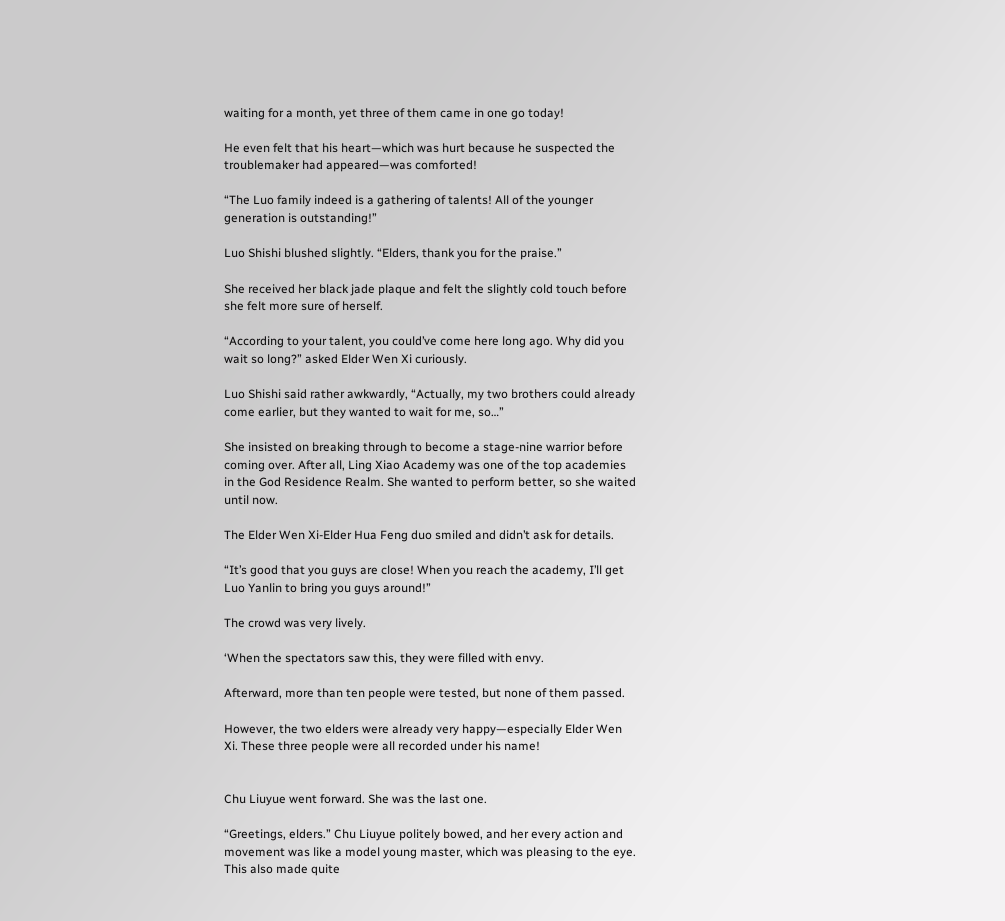waiting for a month, yet three of them came in one go today!

He even felt that his heart—which was hurt because he suspected the troublemaker had appeared—was comforted!

“The Luo family indeed is a gathering of talents! All of the younger generation is outstanding!”

Luo Shishi blushed slightly. “Elders, thank you for the praise.”

She received her black jade plaque and felt the slightly cold touch before she felt more sure of herself.

“According to your talent, you could’ve come here long ago. Why did you wait so long?” asked Elder Wen Xi curiously.

Luo Shishi said rather awkwardly, “Actually, my two brothers could already come earlier, but they wanted to wait for me, so…”

She insisted on breaking through to become a stage-nine warrior before coming over. After all, Ling Xiao Academy was one of the top academies in the God Residence Realm. She wanted to perform better, so she waited until now.

The Elder Wen Xi-Elder Hua Feng duo smiled and didn’t ask for details.

“It’s good that you guys are close! When you reach the academy, I’ll get Luo Yanlin to bring you guys around!”

The crowd was very lively.

‘When the spectators saw this, they were filled with envy.

Afterward, more than ten people were tested, but none of them passed.

However, the two elders were already very happy—especially Elder Wen Xi. These three people were all recorded under his name!


Chu Liuyue went forward. She was the last one.

“Greetings, elders.” Chu Liuyue politely bowed, and her every action and movement was like a model young master, which was pleasing to the eye. This also made quite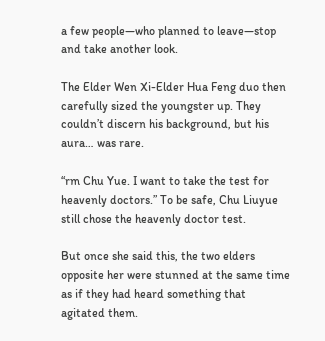a few people—who planned to leave—stop and take another look.

The Elder Wen Xi-Elder Hua Feng duo then carefully sized the youngster up. They couldn’t discern his background, but his aura… was rare.

“rm Chu Yue. I want to take the test for heavenly doctors.” To be safe, Chu Liuyue still chose the heavenly doctor test.

But once she said this, the two elders opposite her were stunned at the same time as if they had heard something that agitated them.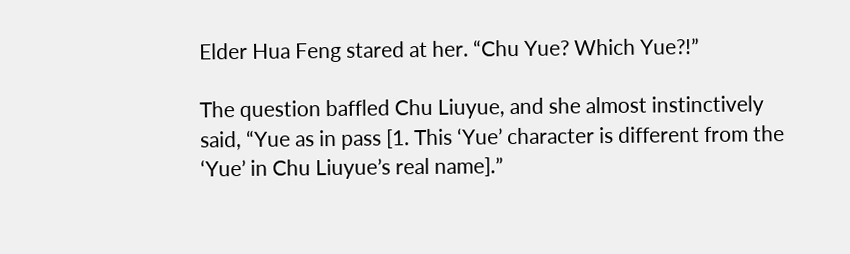Elder Hua Feng stared at her. “Chu Yue? Which Yue?!”

The question baffled Chu Liuyue, and she almost instinctively said, “Yue as in pass [1. This ‘Yue’ character is different from the ‘Yue’ in Chu Liuyue’s real name].”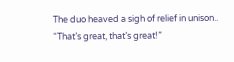The duo heaved a sigh of relief in unison.. “That’s great, that’s great!”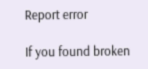Report error

If you found broken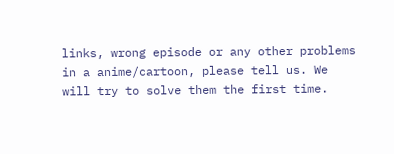links, wrong episode or any other problems in a anime/cartoon, please tell us. We will try to solve them the first time.